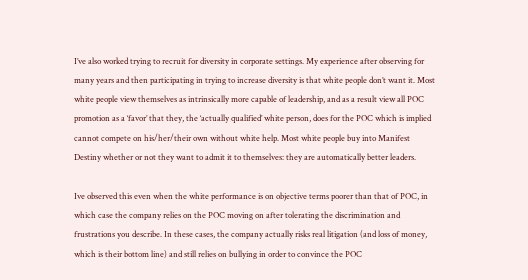I’ve also worked trying to recruit for diversity in corporate settings. My experience after observing for many years and then participating in trying to increase diversity is that white people don’t want it. Most white people view themselves as intrinsically more capable of leadership, and as a result view all POC promotion as a ‘favor’ that they, the ‘actually qualified’ white person, does for the POC which is implied cannot compete on his/her/their own without white help. Most white people buy into Manifest Destiny whether or not they want to admit it to themselves: they are automatically better leaders.

Ive observed this even when the white performance is on objective terms poorer than that of POC, in which case the company relies on the POC moving on after tolerating the discrimination and frustrations you describe. In these cases, the company actually risks real litigation (and loss of money, which is their bottom line) and still relies on bullying in order to convince the POC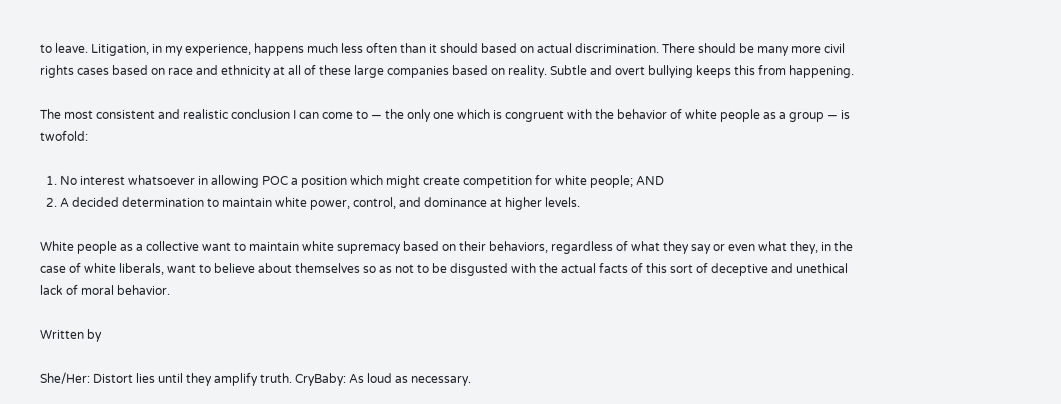to leave. Litigation, in my experience, happens much less often than it should based on actual discrimination. There should be many more civil rights cases based on race and ethnicity at all of these large companies based on reality. Subtle and overt bullying keeps this from happening.

The most consistent and realistic conclusion I can come to — the only one which is congruent with the behavior of white people as a group — is twofold:

  1. No interest whatsoever in allowing POC a position which might create competition for white people; AND
  2. A decided determination to maintain white power, control, and dominance at higher levels.

White people as a collective want to maintain white supremacy based on their behaviors, regardless of what they say or even what they, in the case of white liberals, want to believe about themselves so as not to be disgusted with the actual facts of this sort of deceptive and unethical lack of moral behavior.

Written by

She/Her: Distort lies until they amplify truth. CryBaby: As loud as necessary.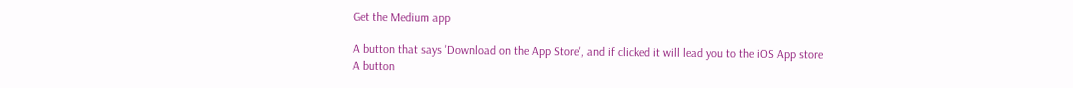Get the Medium app

A button that says 'Download on the App Store', and if clicked it will lead you to the iOS App store
A button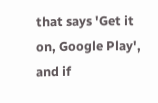that says 'Get it on, Google Play', and if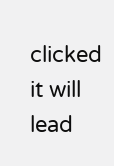clicked it will lead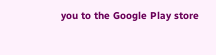you to the Google Play store